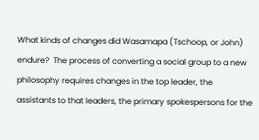What kinds of changes did Wasamapa (Tschoop, or John) endure?  The process of converting a social group to a new philosophy requires changes in the top leader, the assistants to that leaders, the primary spokespersons for the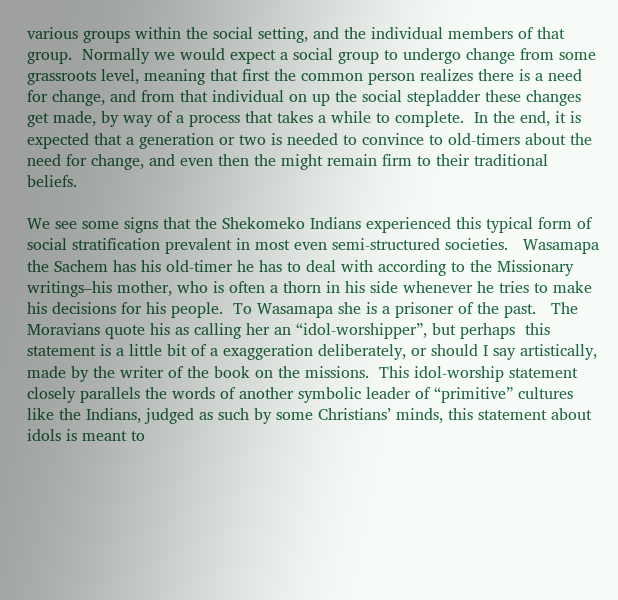various groups within the social setting, and the individual members of that group.  Normally we would expect a social group to undergo change from some grassroots level, meaning that first the common person realizes there is a need for change, and from that individual on up the social stepladder these changes get made, by way of a process that takes a while to complete.  In the end, it is expected that a generation or two is needed to convince to old-timers about the need for change, and even then the might remain firm to their traditional beliefs.

We see some signs that the Shekomeko Indians experienced this typical form of social stratification prevalent in most even semi-structured societies.   Wasamapa the Sachem has his old-timer he has to deal with according to the Missionary writings–his mother, who is often a thorn in his side whenever he tries to make his decisions for his people.  To Wasamapa she is a prisoner of the past.   The Moravians quote his as calling her an “idol-worshipper”, but perhaps  this statement is a little bit of a exaggeration deliberately, or should I say artistically, made by the writer of the book on the missions.  This idol-worship statement closely parallels the words of another symbolic leader of “primitive” cultures like the Indians, judged as such by some Christians’ minds, this statement about idols is meant to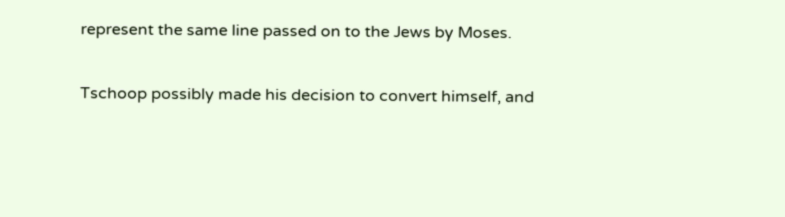represent the same line passed on to the Jews by Moses.

Tschoop possibly made his decision to convert himself, and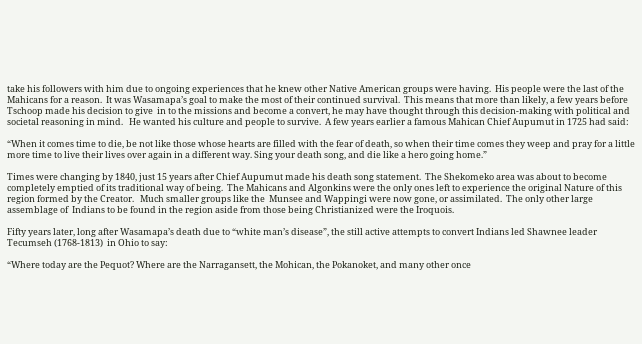take his followers with him due to ongoing experiences that he knew other Native American groups were having.  His people were the last of the Mahicans for a reason.  It was Wasamapa’s goal to make the most of their continued survival.  This means that more than likely, a few years before Tschoop made his decision to give  in to the missions and become a convert, he may have thought through this decision-making with political and societal reasoning in mind.   He wanted his culture and people to survive.  A few years earlier a famous Mahican Chief Aupumut in 1725 had said:

“When it comes time to die, be not like those whose hearts are filled with the fear of death, so when their time comes they weep and pray for a little more time to live their lives over again in a different way. Sing your death song, and die like a hero going home.”

Times were changing by 1840, just 15 years after Chief Aupumut made his death song statement.  The Shekomeko area was about to become completely emptied of its traditional way of being.  The Mahicans and Algonkins were the only ones left to experience the original Nature of this region formed by the Creator.   Much smaller groups like the  Munsee and Wappingi were now gone, or assimilated.  The only other large assemblage of  Indians to be found in the region aside from those being Christianized were the Iroquois.

Fifty years later, long after Wasamapa’s death due to “white man’s disease”, the still active attempts to convert Indians led Shawnee leader Tecumseh (1768-1813)  in Ohio to say:

“Where today are the Pequot? Where are the Narragansett, the Mohican, the Pokanoket, and many other once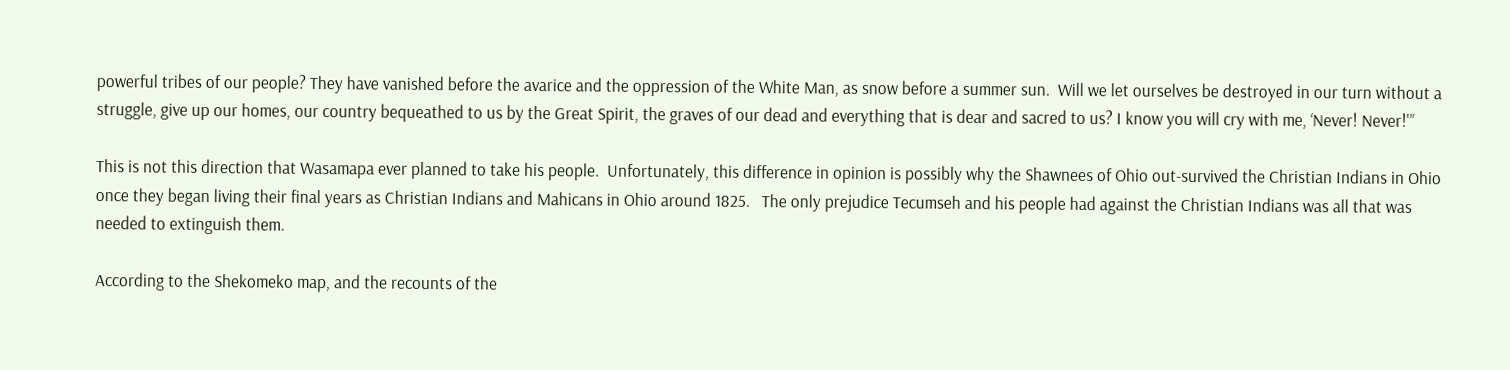powerful tribes of our people? They have vanished before the avarice and the oppression of the White Man, as snow before a summer sun.  Will we let ourselves be destroyed in our turn without a struggle, give up our homes, our country bequeathed to us by the Great Spirit, the graves of our dead and everything that is dear and sacred to us? I know you will cry with me, ‘Never! Never!'”

This is not this direction that Wasamapa ever planned to take his people.  Unfortunately, this difference in opinion is possibly why the Shawnees of Ohio out-survived the Christian Indians in Ohio once they began living their final years as Christian Indians and Mahicans in Ohio around 1825.   The only prejudice Tecumseh and his people had against the Christian Indians was all that was needed to extinguish them.

According to the Shekomeko map, and the recounts of the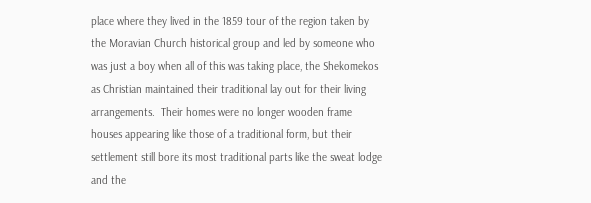place where they lived in the 1859 tour of the region taken by the Moravian Church historical group and led by someone who was just a boy when all of this was taking place, the Shekomekos as Christian maintained their traditional lay out for their living arrangements.  Their homes were no longer wooden frame houses appearing like those of a traditional form, but their settlement still bore its most traditional parts like the sweat lodge and the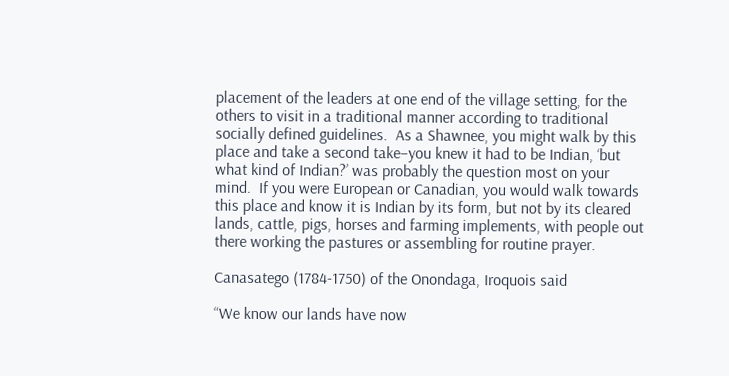placement of the leaders at one end of the village setting, for the others to visit in a traditional manner according to traditional socially defined guidelines.  As a Shawnee, you might walk by this place and take a second take–you knew it had to be Indian, ‘but what kind of Indian?’ was probably the question most on your mind.  If you were European or Canadian, you would walk towards this place and know it is Indian by its form, but not by its cleared lands, cattle, pigs, horses and farming implements, with people out there working the pastures or assembling for routine prayer.

Canasatego (1784-1750) of the Onondaga, Iroquois said

“We know our lands have now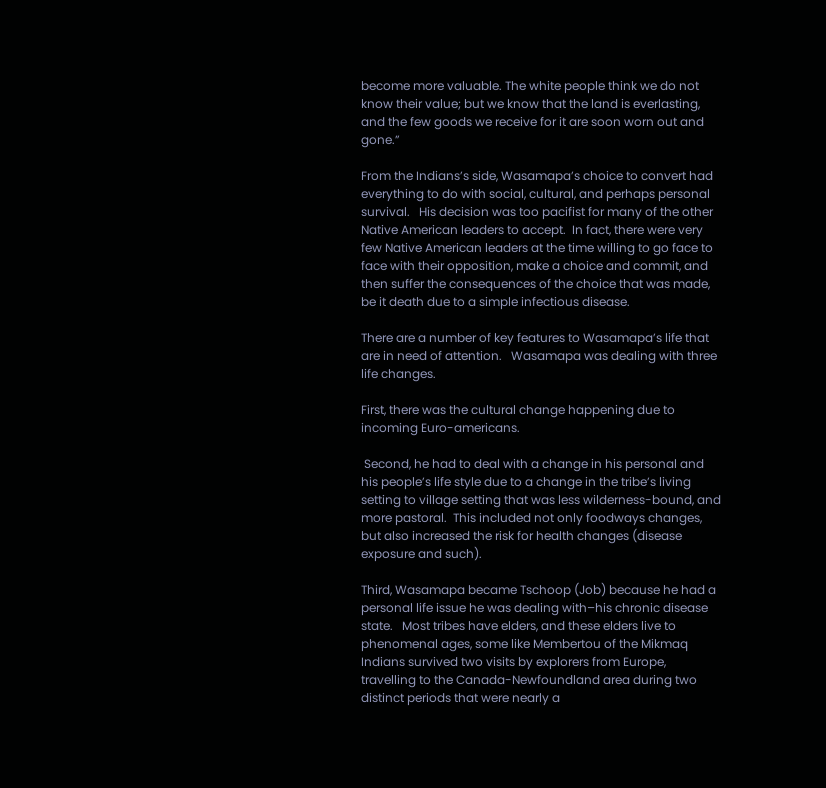become more valuable. The white people think we do not know their value; but we know that the land is everlasting, and the few goods we receive for it are soon worn out and gone.”

From the Indians’s side, Wasamapa’s choice to convert had everything to do with social, cultural, and perhaps personal survival.   His decision was too pacifist for many of the other Native American leaders to accept.  In fact, there were very few Native American leaders at the time willing to go face to face with their opposition, make a choice and commit, and then suffer the consequences of the choice that was made, be it death due to a simple infectious disease.

There are a number of key features to Wasamapa’s life that are in need of attention.   Wasamapa was dealing with three life changes.

First, there was the cultural change happening due to incoming Euro-americans.

 Second, he had to deal with a change in his personal and his people’s life style due to a change in the tribe’s living setting to village setting that was less wilderness-bound, and more pastoral.  This included not only foodways changes, but also increased the risk for health changes (disease exposure and such).

Third, Wasamapa became Tschoop (Job) because he had a personal life issue he was dealing with–his chronic disease state.   Most tribes have elders, and these elders live to phenomenal ages, some like Membertou of the Mikmaq Indians survived two visits by explorers from Europe, travelling to the Canada-Newfoundland area during two distinct periods that were nearly a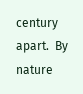century apart.  By nature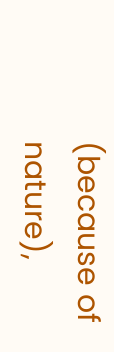(because of nature),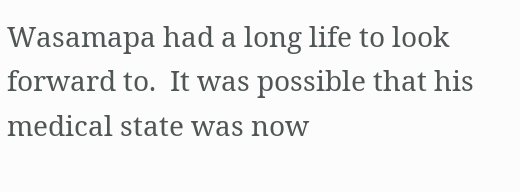Wasamapa had a long life to look forward to.  It was possible that his medical state was now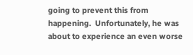going to prevent this from happening.  Unfortunately, he was about to experience an even worse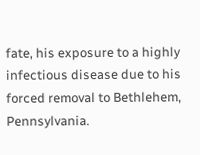fate, his exposure to a highly infectious disease due to his forced removal to Bethlehem, Pennsylvania.